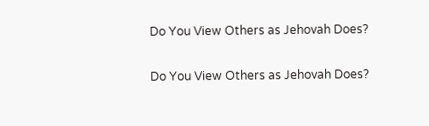Do You View Others as Jehovah Does?

Do You View Others as Jehovah Does?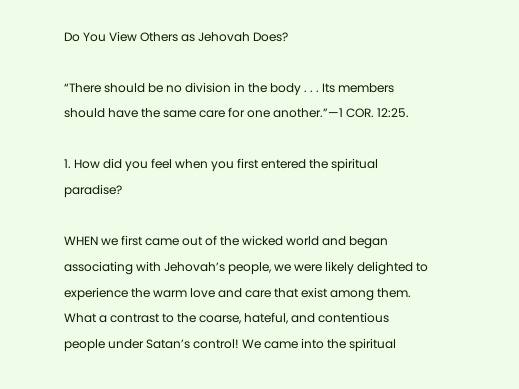Do You View Others as Jehovah Does?

“There should be no division in the body . . . Its members should have the same care for one another.”—1 COR. 12:25.

1. How did you feel when you first entered the spiritual paradise?

WHEN we first came out of the wicked world and began associating with Jehovah’s people, we were likely delighted to experience the warm love and care that exist among them. What a contrast to the coarse, hateful, and contentious people under Satan’s control! We came into the spiritual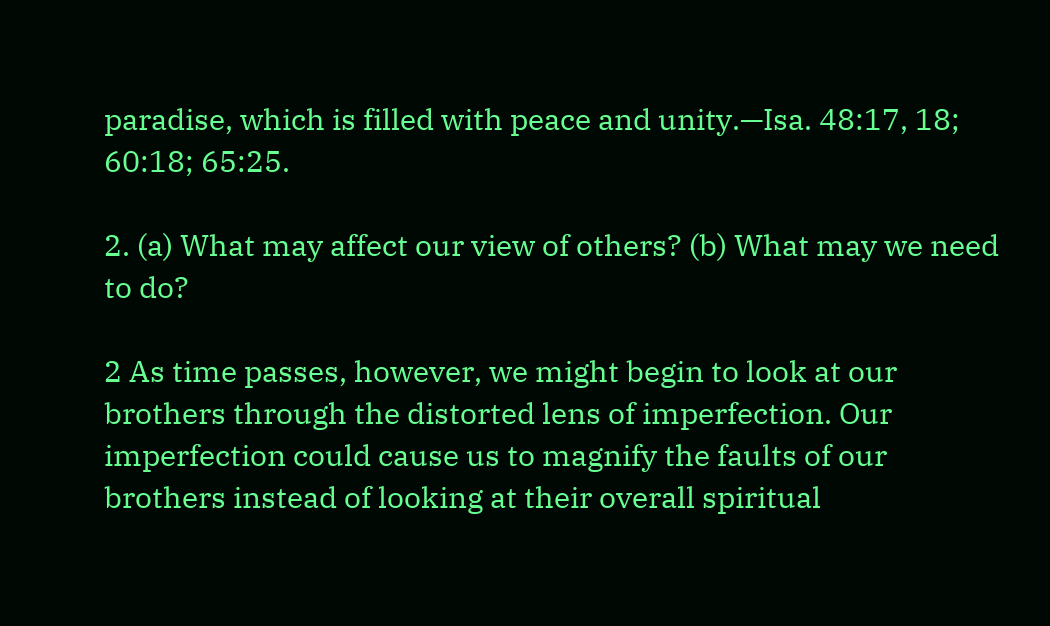paradise, which is filled with peace and unity.—Isa. 48:17, 18; 60:18; 65:25.

2. (a) What may affect our view of others? (b) What may we need to do?

2 As time passes, however, we might begin to look at our brothers through the distorted lens of imperfection. Our imperfection could cause us to magnify the faults of our brothers instead of looking at their overall spiritual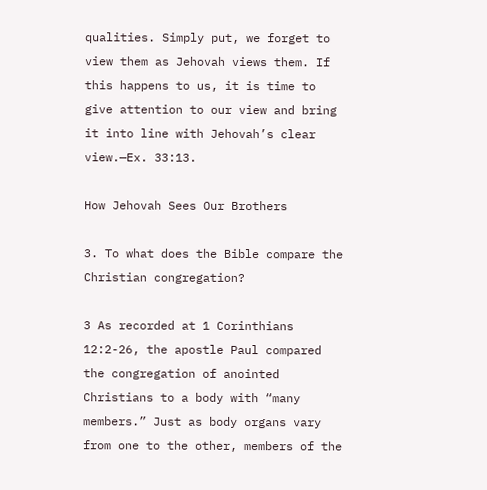qualities. Simply put, we forget to view them as Jehovah views them. If this happens to us, it is time to give attention to our view and bring it into line with Jehovah’s clear view.—Ex. 33:13.

How Jehovah Sees Our Brothers

3. To what does the Bible compare the Christian congregation?

3 As recorded at 1 Corinthians 12:2-26, the apostle Paul compared the congregation of anointed Christians to a body with “many members.” Just as body organs vary from one to the other, members of the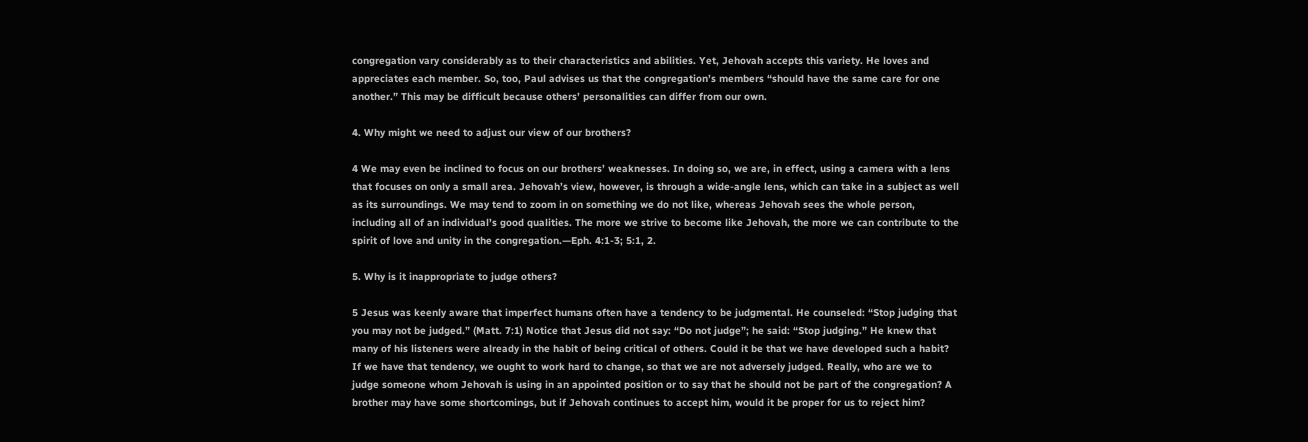congregation vary considerably as to their characteristics and abilities. Yet, Jehovah accepts this variety. He loves and appreciates each member. So, too, Paul advises us that the congregation’s members “should have the same care for one another.” This may be difficult because others’ personalities can differ from our own.

4. Why might we need to adjust our view of our brothers?

4 We may even be inclined to focus on our brothers’ weaknesses. In doing so, we are, in effect, using a camera with a lens that focuses on only a small area. Jehovah’s view, however, is through a wide-angle lens, which can take in a subject as well as its surroundings. We may tend to zoom in on something we do not like, whereas Jehovah sees the whole person, including all of an individual’s good qualities. The more we strive to become like Jehovah, the more we can contribute to the spirit of love and unity in the congregation.—Eph. 4:1-3; 5:1, 2.

5. Why is it inappropriate to judge others?

5 Jesus was keenly aware that imperfect humans often have a tendency to be judgmental. He counseled: “Stop judging that you may not be judged.” (Matt. 7:1) Notice that Jesus did not say: “Do not judge”; he said: “Stop judging.” He knew that many of his listeners were already in the habit of being critical of others. Could it be that we have developed such a habit? If we have that tendency, we ought to work hard to change, so that we are not adversely judged. Really, who are we to judge someone whom Jehovah is using in an appointed position or to say that he should not be part of the congregation? A brother may have some shortcomings, but if Jehovah continues to accept him, would it be proper for us to reject him?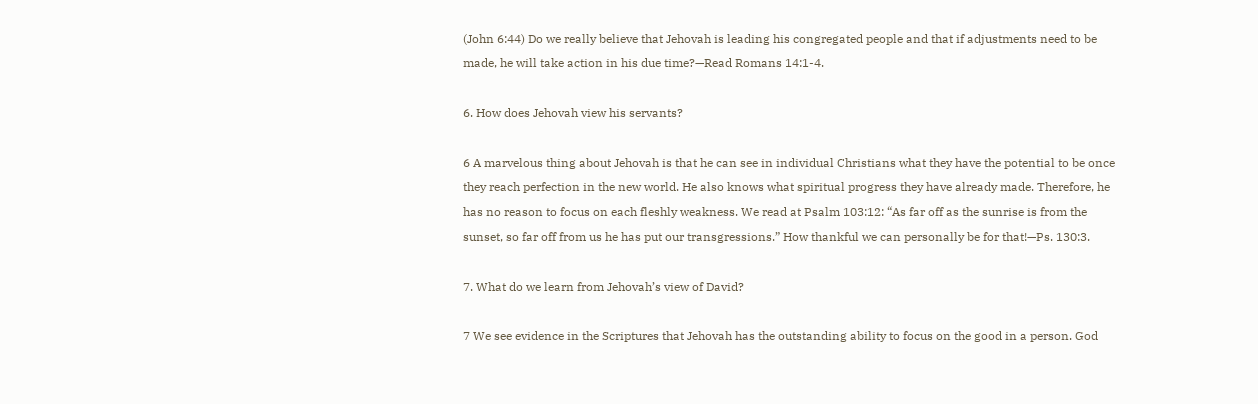(John 6:44) Do we really believe that Jehovah is leading his congregated people and that if adjustments need to be made, he will take action in his due time?—Read Romans 14:1-4.

6. How does Jehovah view his servants?

6 A marvelous thing about Jehovah is that he can see in individual Christians what they have the potential to be once they reach perfection in the new world. He also knows what spiritual progress they have already made. Therefore, he has no reason to focus on each fleshly weakness. We read at Psalm 103:12: “As far off as the sunrise is from the sunset, so far off from us he has put our transgressions.” How thankful we can personally be for that!—Ps. 130:3.

7. What do we learn from Jehovah’s view of David?

7 We see evidence in the Scriptures that Jehovah has the outstanding ability to focus on the good in a person. God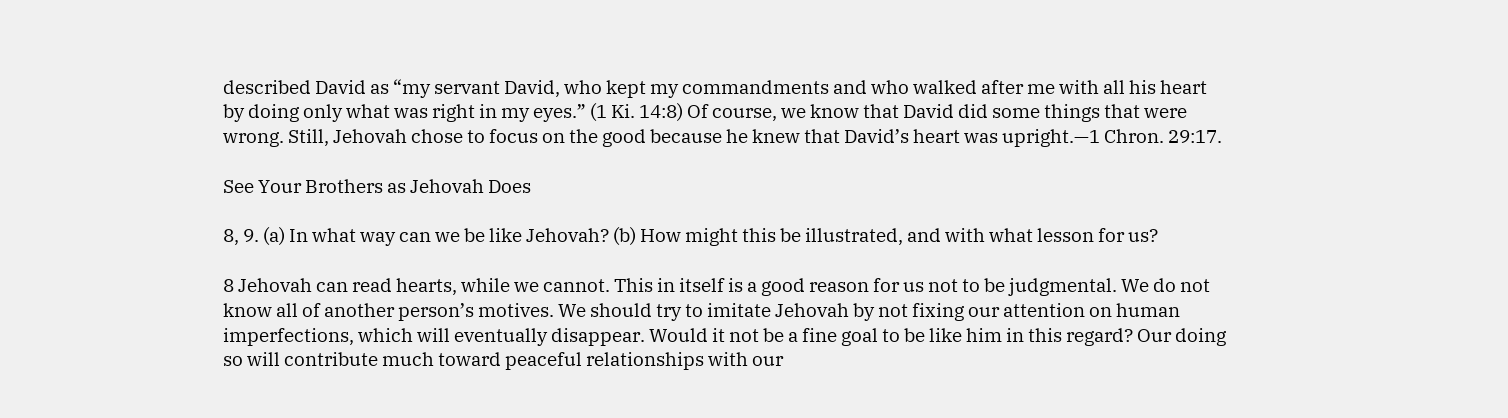described David as “my servant David, who kept my commandments and who walked after me with all his heart by doing only what was right in my eyes.” (1 Ki. 14:8) Of course, we know that David did some things that were wrong. Still, Jehovah chose to focus on the good because he knew that David’s heart was upright.—1 Chron. 29:17.

See Your Brothers as Jehovah Does

8, 9. (a) In what way can we be like Jehovah? (b) How might this be illustrated, and with what lesson for us?

8 Jehovah can read hearts, while we cannot. This in itself is a good reason for us not to be judgmental. We do not know all of another person’s motives. We should try to imitate Jehovah by not fixing our attention on human imperfections, which will eventually disappear. Would it not be a fine goal to be like him in this regard? Our doing so will contribute much toward peaceful relationships with our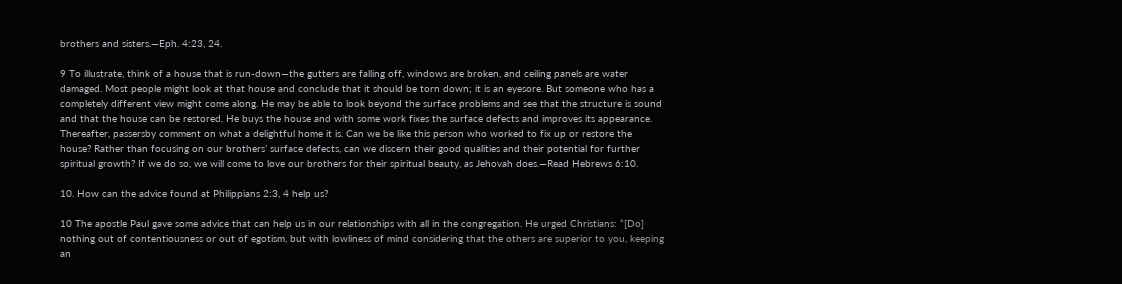brothers and sisters.—Eph. 4:23, 24.

9 To illustrate, think of a house that is run-down—the gutters are falling off, windows are broken, and ceiling panels are water damaged. Most people might look at that house and conclude that it should be torn down; it is an eyesore. But someone who has a completely different view might come along. He may be able to look beyond the surface problems and see that the structure is sound and that the house can be restored. He buys the house and with some work fixes the surface defects and improves its appearance. Thereafter, passersby comment on what a delightful home it is. Can we be like this person who worked to fix up or restore the house? Rather than focusing on our brothers’ surface defects, can we discern their good qualities and their potential for further spiritual growth? If we do so, we will come to love our brothers for their spiritual beauty, as Jehovah does.—Read Hebrews 6:10.

10. How can the advice found at Philippians 2:3, 4 help us?

10 The apostle Paul gave some advice that can help us in our relationships with all in the congregation. He urged Christians: “[Do] nothing out of contentiousness or out of egotism, but with lowliness of mind considering that the others are superior to you, keeping an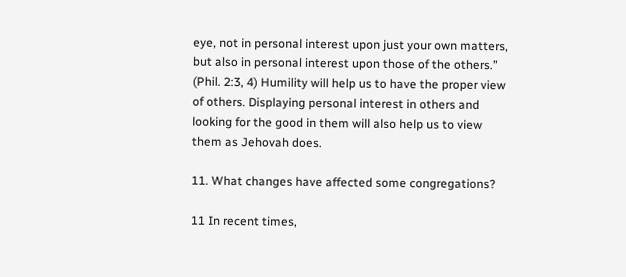eye, not in personal interest upon just your own matters, but also in personal interest upon those of the others.” (Phil. 2:3, 4) Humility will help us to have the proper view of others. Displaying personal interest in others and looking for the good in them will also help us to view them as Jehovah does.

11. What changes have affected some congregations?

11 In recent times,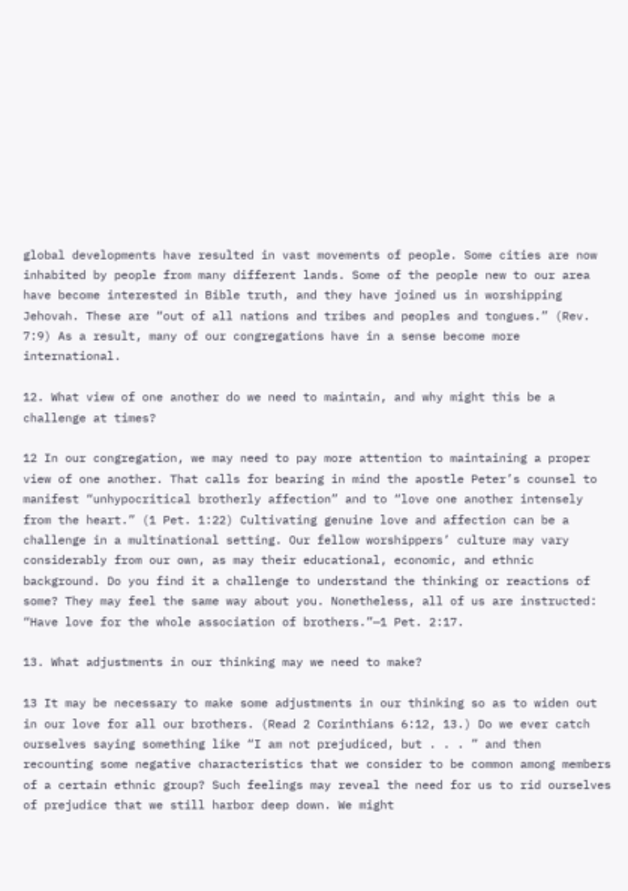global developments have resulted in vast movements of people. Some cities are now inhabited by people from many different lands. Some of the people new to our area have become interested in Bible truth, and they have joined us in worshipping Jehovah. These are “out of all nations and tribes and peoples and tongues.” (Rev. 7:9) As a result, many of our congregations have in a sense become more international.

12. What view of one another do we need to maintain, and why might this be a challenge at times?

12 In our congregation, we may need to pay more attention to maintaining a proper view of one another. That calls for bearing in mind the apostle Peter’s counsel to manifest “unhypocritical brotherly affection” and to “love one another intensely from the heart.” (1 Pet. 1:22) Cultivating genuine love and affection can be a challenge in a multinational setting. Our fellow worshippers’ culture may vary considerably from our own, as may their educational, economic, and ethnic background. Do you find it a challenge to understand the thinking or reactions of some? They may feel the same way about you. Nonetheless, all of us are instructed: “Have love for the whole association of brothers.”—1 Pet. 2:17.

13. What adjustments in our thinking may we need to make?

13 It may be necessary to make some adjustments in our thinking so as to widen out in our love for all our brothers. (Read 2 Corinthians 6:12, 13.) Do we ever catch ourselves saying something like “I am not prejudiced, but . . . ” and then recounting some negative characteristics that we consider to be common among members of a certain ethnic group? Such feelings may reveal the need for us to rid ourselves of prejudice that we still harbor deep down. We might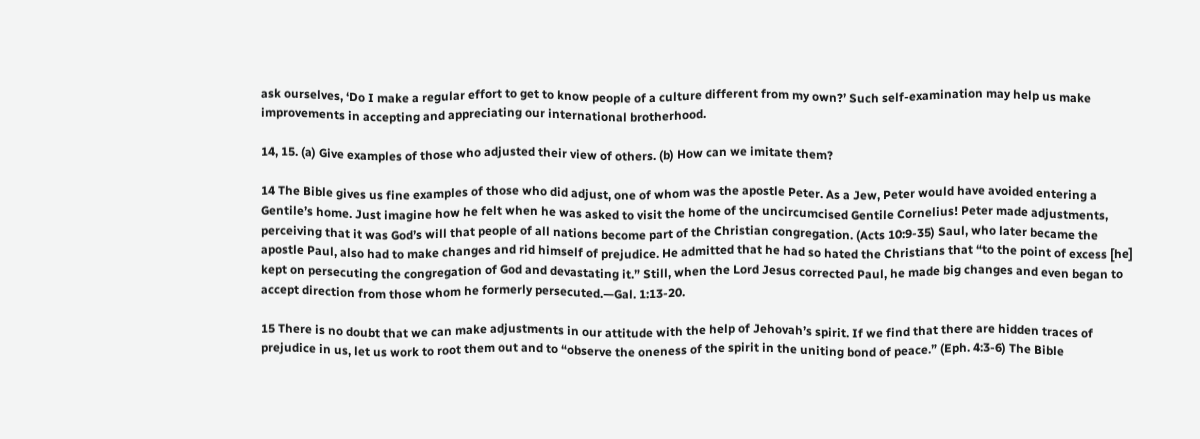ask ourselves, ‘Do I make a regular effort to get to know people of a culture different from my own?’ Such self-examination may help us make improvements in accepting and appreciating our international brotherhood.

14, 15. (a) Give examples of those who adjusted their view of others. (b) How can we imitate them?

14 The Bible gives us fine examples of those who did adjust, one of whom was the apostle Peter. As a Jew, Peter would have avoided entering a Gentile’s home. Just imagine how he felt when he was asked to visit the home of the uncircumcised Gentile Cornelius! Peter made adjustments, perceiving that it was God’s will that people of all nations become part of the Christian congregation. (Acts 10:9-35) Saul, who later became the apostle Paul, also had to make changes and rid himself of prejudice. He admitted that he had so hated the Christians that “to the point of excess [he] kept on persecuting the congregation of God and devastating it.” Still, when the Lord Jesus corrected Paul, he made big changes and even began to accept direction from those whom he formerly persecuted.—Gal. 1:13-20.

15 There is no doubt that we can make adjustments in our attitude with the help of Jehovah’s spirit. If we find that there are hidden traces of prejudice in us, let us work to root them out and to “observe the oneness of the spirit in the uniting bond of peace.” (Eph. 4:3-6) The Bible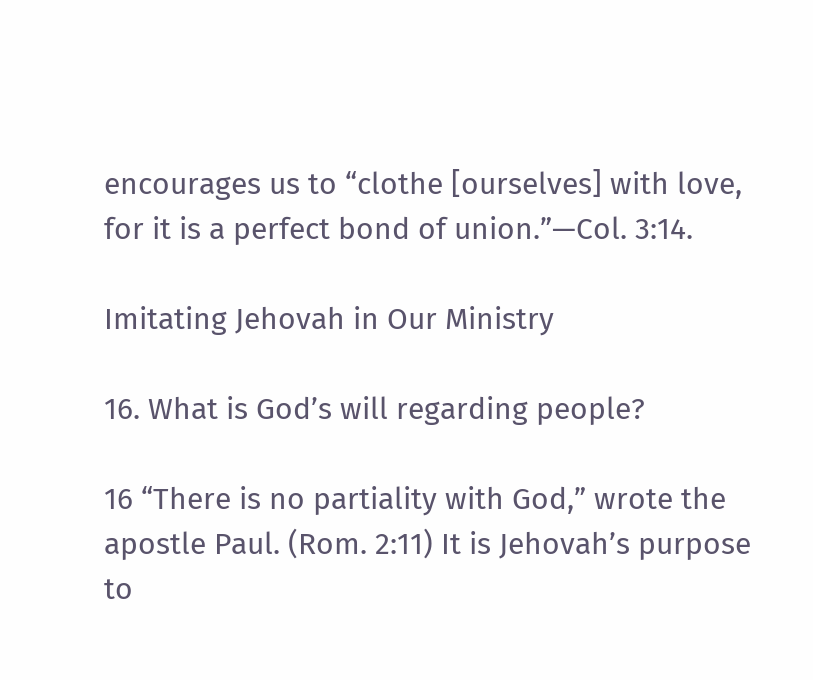encourages us to “clothe [ourselves] with love, for it is a perfect bond of union.”—Col. 3:14.

Imitating Jehovah in Our Ministry

16. What is God’s will regarding people?

16 “There is no partiality with God,” wrote the apostle Paul. (Rom. 2:11) It is Jehovah’s purpose to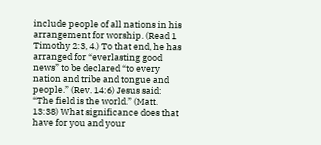include people of all nations in his arrangement for worship. (Read 1 Timothy 2:3, 4.) To that end, he has arranged for “everlasting good news” to be declared “to every nation and tribe and tongue and people.” (Rev. 14:6) Jesus said: “The field is the world.” (Matt. 13:38) What significance does that have for you and your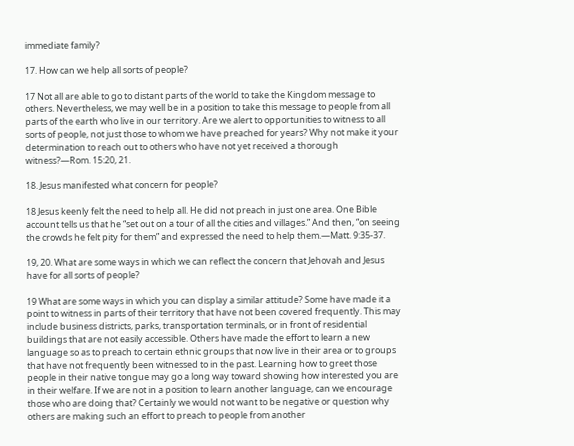immediate family?

17. How can we help all sorts of people?

17 Not all are able to go to distant parts of the world to take the Kingdom message to others. Nevertheless, we may well be in a position to take this message to people from all parts of the earth who live in our territory. Are we alert to opportunities to witness to all sorts of people, not just those to whom we have preached for years? Why not make it your determination to reach out to others who have not yet received a thorough witness?—Rom. 15:20, 21.

18. Jesus manifested what concern for people?

18 Jesus keenly felt the need to help all. He did not preach in just one area. One Bible account tells us that he “set out on a tour of all the cities and villages.” And then, “on seeing the crowds he felt pity for them” and expressed the need to help them.—Matt. 9:35-37.

19, 20. What are some ways in which we can reflect the concern that Jehovah and Jesus have for all sorts of people?

19 What are some ways in which you can display a similar attitude? Some have made it a point to witness in parts of their territory that have not been covered frequently. This may include business districts, parks, transportation terminals, or in front of residential buildings that are not easily accessible. Others have made the effort to learn a new language so as to preach to certain ethnic groups that now live in their area or to groups that have not frequently been witnessed to in the past. Learning how to greet those people in their native tongue may go a long way toward showing how interested you are in their welfare. If we are not in a position to learn another language, can we encourage those who are doing that? Certainly we would not want to be negative or question why others are making such an effort to preach to people from another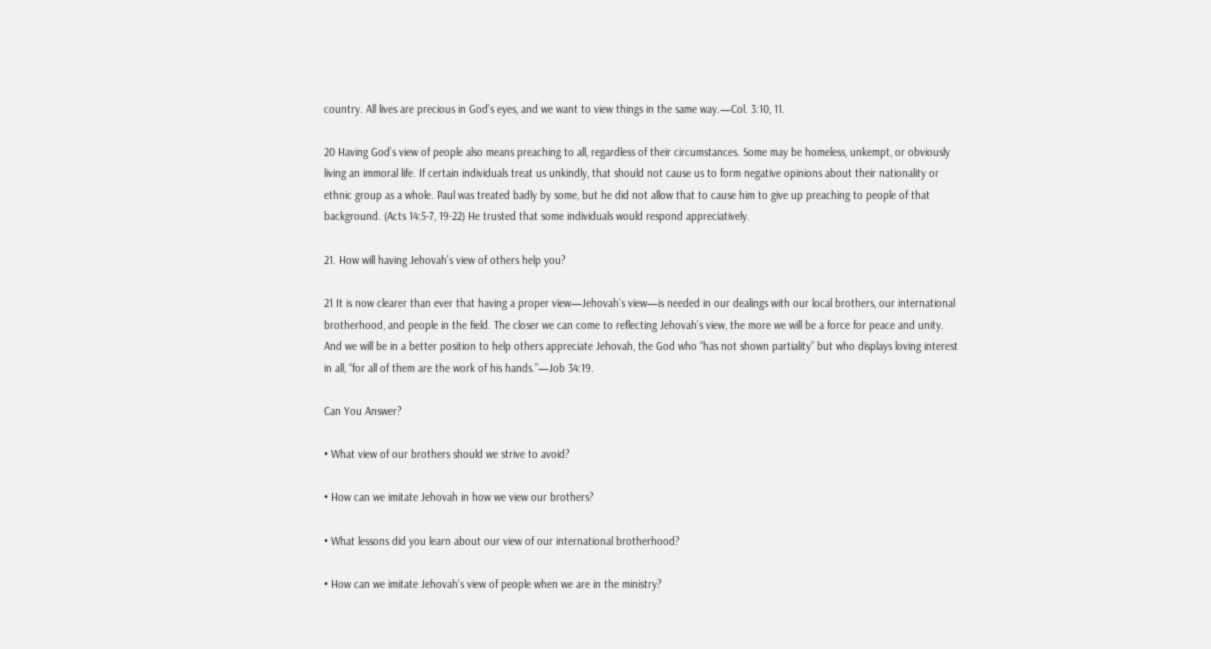country. All lives are precious in God’s eyes, and we want to view things in the same way.—Col. 3:10, 11.

20 Having God’s view of people also means preaching to all, regardless of their circumstances. Some may be homeless, unkempt, or obviously living an immoral life. If certain individuals treat us unkindly, that should not cause us to form negative opinions about their nationality or ethnic group as a whole. Paul was treated badly by some, but he did not allow that to cause him to give up preaching to people of that background. (Acts 14:5-7, 19-22) He trusted that some individuals would respond appreciatively.

21. How will having Jehovah’s view of others help you?

21 It is now clearer than ever that having a proper view—Jehovah’s view—is needed in our dealings with our local brothers, our international brotherhood, and people in the field. The closer we can come to reflecting Jehovah’s view, the more we will be a force for peace and unity. And we will be in a better position to help others appreciate Jehovah, the God who “has not shown partiality” but who displays loving interest in all, “for all of them are the work of his hands.”—Job 34:19.

Can You Answer?

• What view of our brothers should we strive to avoid?

• How can we imitate Jehovah in how we view our brothers?

• What lessons did you learn about our view of our international brotherhood?

• How can we imitate Jehovah’s view of people when we are in the ministry?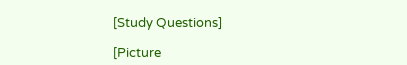[Study Questions]

[Picture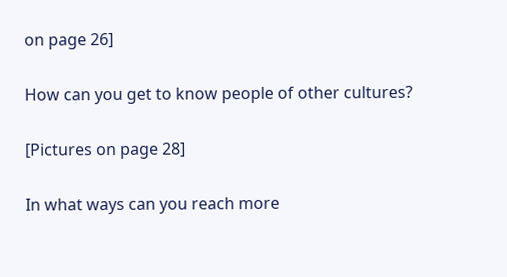on page 26]

How can you get to know people of other cultures?

[Pictures on page 28]

In what ways can you reach more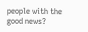people with the good news?